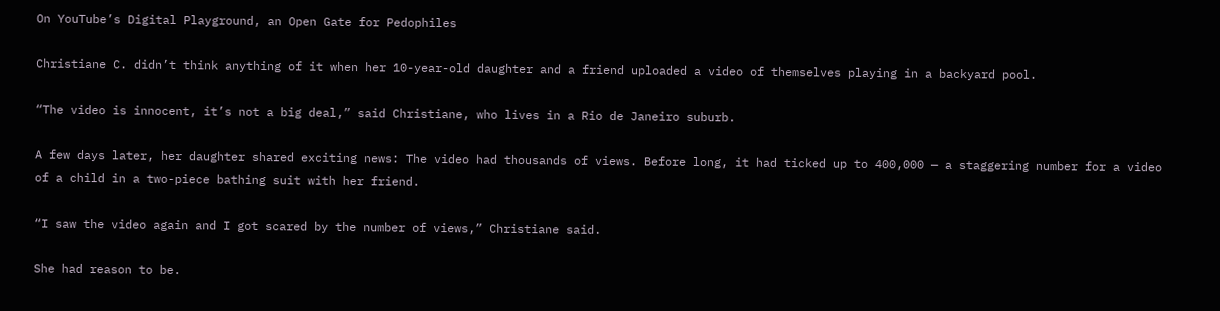On YouTube’s Digital Playground, an Open Gate for Pedophiles

Christiane C. didn’t think anything of it when her 10-year-old daughter and a friend uploaded a video of themselves playing in a backyard pool.

“The video is innocent, it’s not a big deal,” said Christiane, who lives in a Rio de Janeiro suburb.

A few days later, her daughter shared exciting news: The video had thousands of views. Before long, it had ticked up to 400,000 — a staggering number for a video of a child in a two-piece bathing suit with her friend.

“I saw the video again and I got scared by the number of views,” Christiane said.

She had reason to be.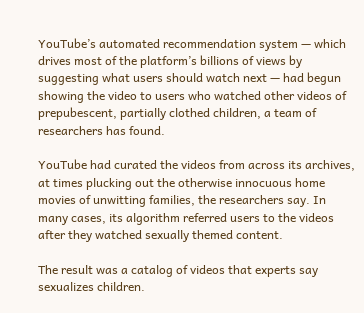YouTube’s automated recommendation system — which drives most of the platform’s billions of views by suggesting what users should watch next — had begun showing the video to users who watched other videos of prepubescent, partially clothed children, a team of researchers has found.

YouTube had curated the videos from across its archives, at times plucking out the otherwise innocuous home movies of unwitting families, the researchers say. In many cases, its algorithm referred users to the videos after they watched sexually themed content.

The result was a catalog of videos that experts say sexualizes children.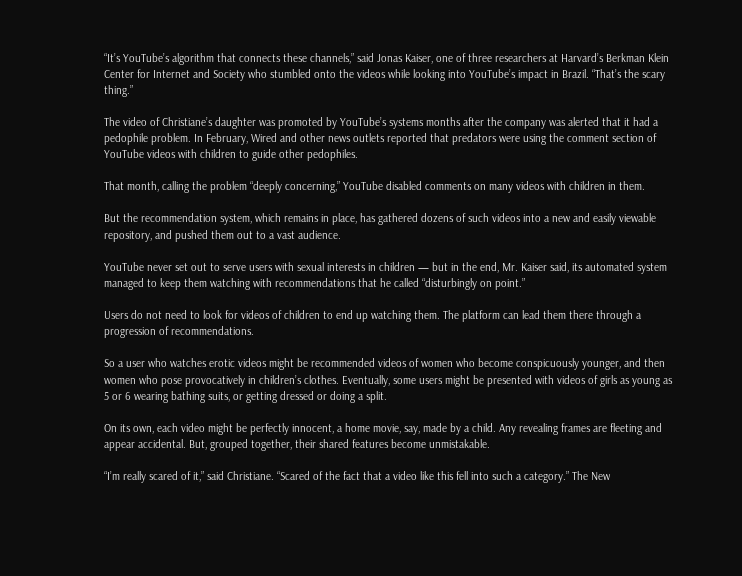“It’s YouTube’s algorithm that connects these channels,” said Jonas Kaiser, one of three researchers at Harvard’s Berkman Klein Center for Internet and Society who stumbled onto the videos while looking into YouTube’s impact in Brazil. “That’s the scary thing.”

The video of Christiane’s daughter was promoted by YouTube’s systems months after the company was alerted that it had a pedophile problem. In February, Wired and other news outlets reported that predators were using the comment section of YouTube videos with children to guide other pedophiles.

That month, calling the problem “deeply concerning,” YouTube disabled comments on many videos with children in them.

But the recommendation system, which remains in place, has gathered dozens of such videos into a new and easily viewable repository, and pushed them out to a vast audience.

YouTube never set out to serve users with sexual interests in children — but in the end, Mr. Kaiser said, its automated system managed to keep them watching with recommendations that he called “disturbingly on point.”

Users do not need to look for videos of children to end up watching them. The platform can lead them there through a progression of recommendations.

So a user who watches erotic videos might be recommended videos of women who become conspicuously younger, and then women who pose provocatively in children’s clothes. Eventually, some users might be presented with videos of girls as young as 5 or 6 wearing bathing suits, or getting dressed or doing a split.

On its own, each video might be perfectly innocent, a home movie, say, made by a child. Any revealing frames are fleeting and appear accidental. But, grouped together, their shared features become unmistakable.

“I’m really scared of it,” said Christiane. “Scared of the fact that a video like this fell into such a category.” The New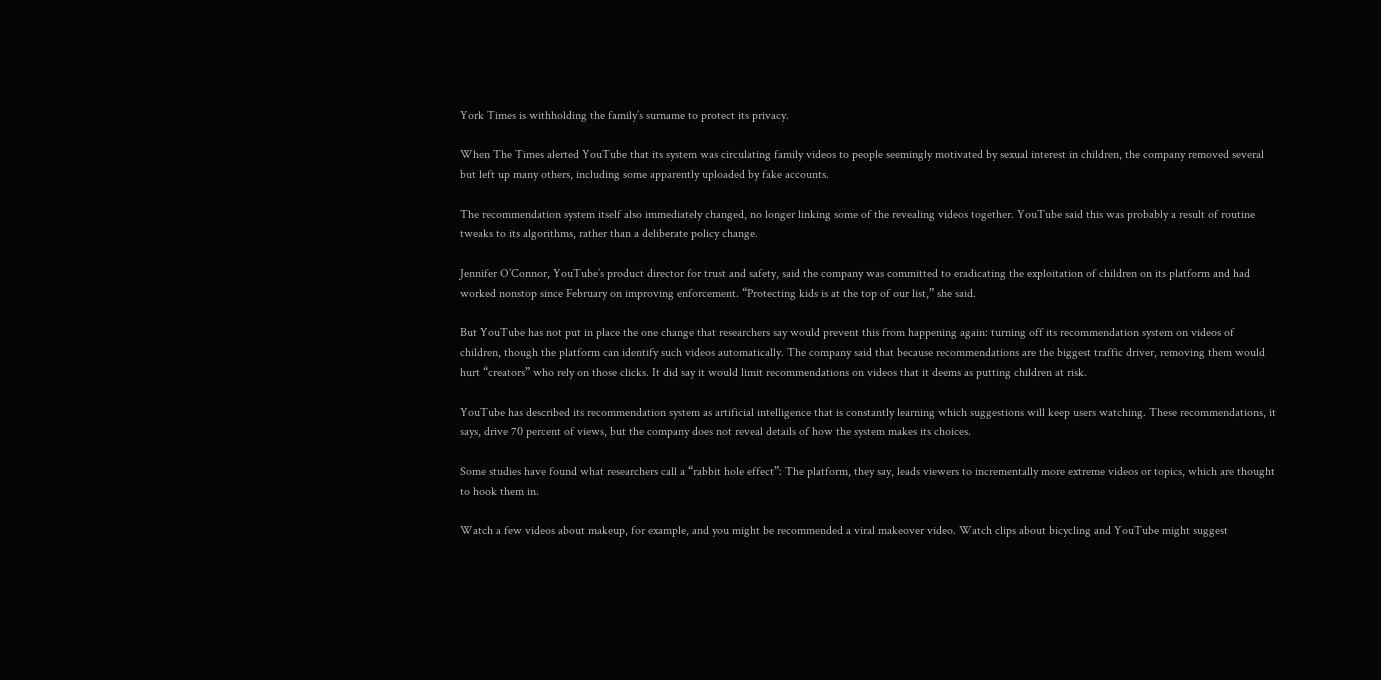York Times is withholding the family’s surname to protect its privacy.

When The Times alerted YouTube that its system was circulating family videos to people seemingly motivated by sexual interest in children, the company removed several but left up many others, including some apparently uploaded by fake accounts.

The recommendation system itself also immediately changed, no longer linking some of the revealing videos together. YouTube said this was probably a result of routine tweaks to its algorithms, rather than a deliberate policy change.

Jennifer O’Connor, YouTube’s product director for trust and safety, said the company was committed to eradicating the exploitation of children on its platform and had worked nonstop since February on improving enforcement. “Protecting kids is at the top of our list,” she said.

But YouTube has not put in place the one change that researchers say would prevent this from happening again: turning off its recommendation system on videos of children, though the platform can identify such videos automatically. The company said that because recommendations are the biggest traffic driver, removing them would hurt “creators” who rely on those clicks. It did say it would limit recommendations on videos that it deems as putting children at risk.

YouTube has described its recommendation system as artificial intelligence that is constantly learning which suggestions will keep users watching. These recommendations, it says, drive 70 percent of views, but the company does not reveal details of how the system makes its choices.

Some studies have found what researchers call a “rabbit hole effect”: The platform, they say, leads viewers to incrementally more extreme videos or topics, which are thought to hook them in.

Watch a few videos about makeup, for example, and you might be recommended a viral makeover video. Watch clips about bicycling and YouTube might suggest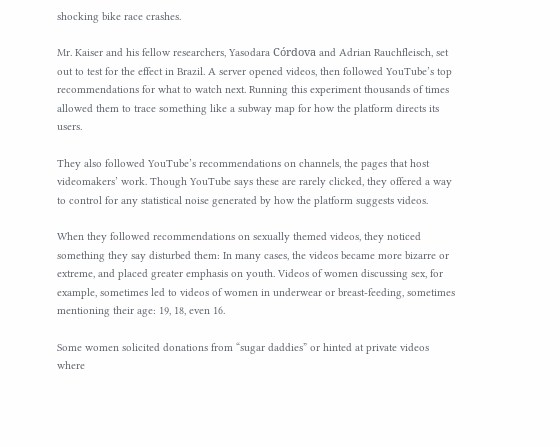shocking bike race crashes.

Mr. Kaiser and his fellow researchers, Yasodara Córdova and Adrian Rauchfleisch, set out to test for the effect in Brazil. A server opened videos, then followed YouTube’s top recommendations for what to watch next. Running this experiment thousands of times allowed them to trace something like a subway map for how the platform directs its users.

They also followed YouTube’s recommendations on channels, the pages that host videomakers’ work. Though YouTube says these are rarely clicked, they offered a way to control for any statistical noise generated by how the platform suggests videos.

When they followed recommendations on sexually themed videos, they noticed something they say disturbed them: In many cases, the videos became more bizarre or extreme, and placed greater emphasis on youth. Videos of women discussing sex, for example, sometimes led to videos of women in underwear or breast-feeding, sometimes mentioning their age: 19, 18, even 16.

Some women solicited donations from “sugar daddies” or hinted at private videos where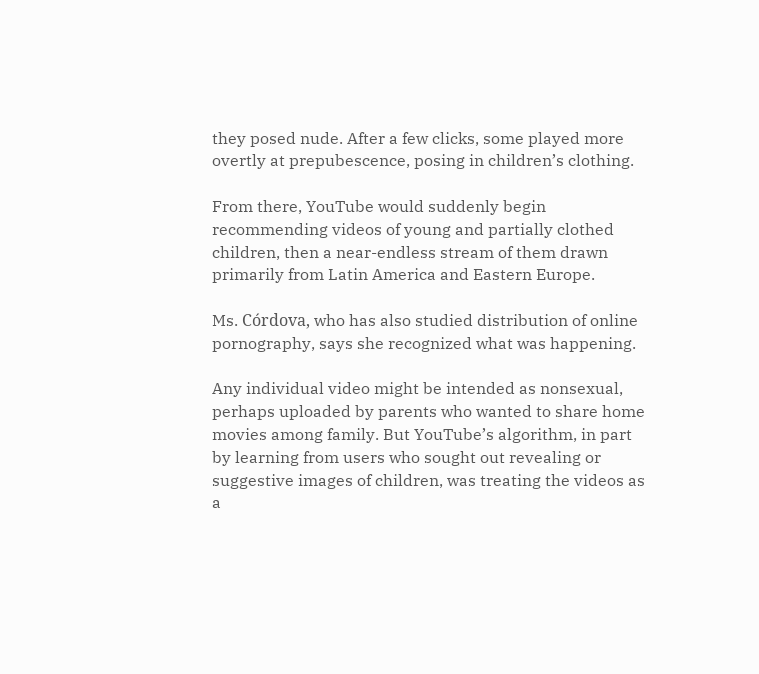they posed nude. After a few clicks, some played more overtly at prepubescence, posing in children’s clothing.

From there, YouTube would suddenly begin recommending videos of young and partially clothed children, then a near-endless stream of them drawn primarily from Latin America and Eastern Europe.

Ms. Córdova, who has also studied distribution of online pornography, says she recognized what was happening.

Any individual video might be intended as nonsexual, perhaps uploaded by parents who wanted to share home movies among family. But YouTube’s algorithm, in part by learning from users who sought out revealing or suggestive images of children, was treating the videos as a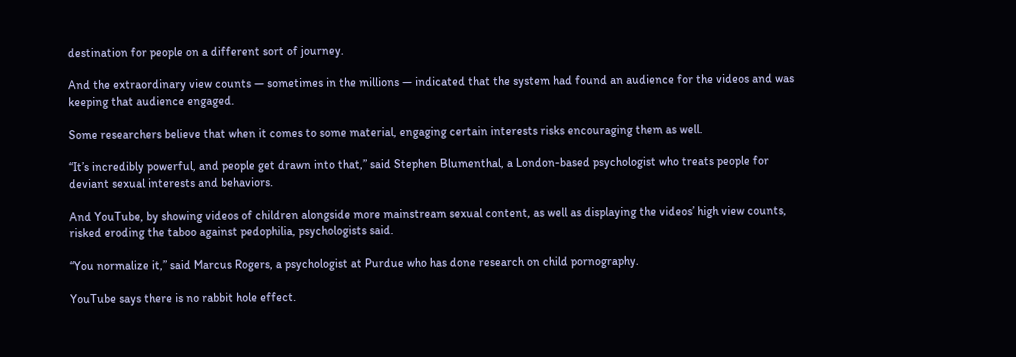destination for people on a different sort of journey.

And the extraordinary view counts — sometimes in the millions — indicated that the system had found an audience for the videos and was keeping that audience engaged.

Some researchers believe that when it comes to some material, engaging certain interests risks encouraging them as well.

“It’s incredibly powerful, and people get drawn into that,” said Stephen Blumenthal, a London-based psychologist who treats people for deviant sexual interests and behaviors.

And YouTube, by showing videos of children alongside more mainstream sexual content, as well as displaying the videos’ high view counts, risked eroding the taboo against pedophilia, psychologists said.

“You normalize it,” said Marcus Rogers, a psychologist at Purdue who has done research on child pornography.

YouTube says there is no rabbit hole effect.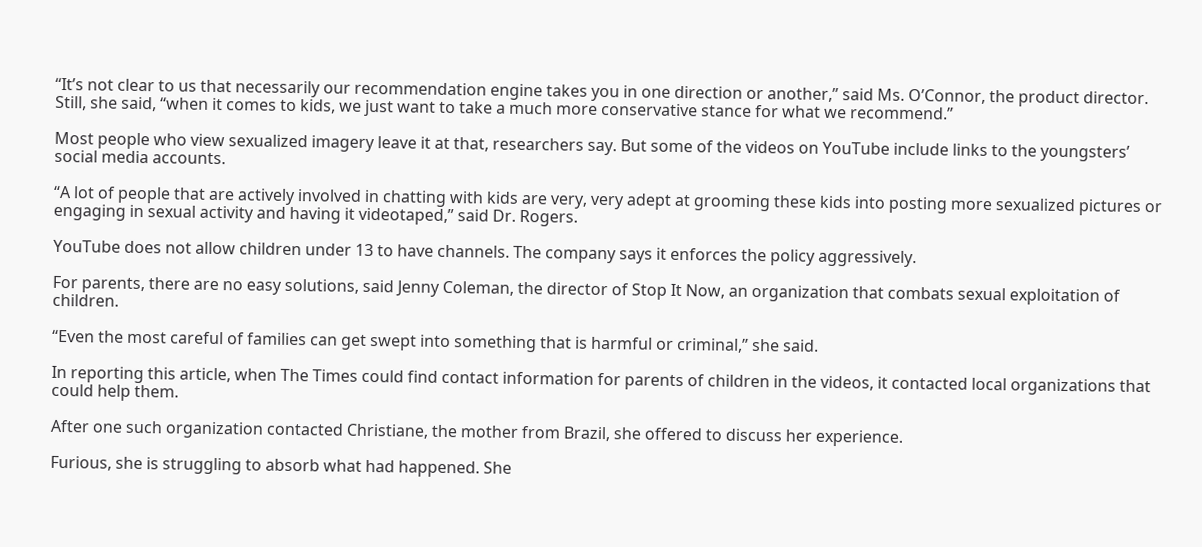“It’s not clear to us that necessarily our recommendation engine takes you in one direction or another,” said Ms. O’Connor, the product director. Still, she said, “when it comes to kids, we just want to take a much more conservative stance for what we recommend.”

Most people who view sexualized imagery leave it at that, researchers say. But some of the videos on YouTube include links to the youngsters’ social media accounts.

“A lot of people that are actively involved in chatting with kids are very, very adept at grooming these kids into posting more sexualized pictures or engaging in sexual activity and having it videotaped,” said Dr. Rogers.

YouTube does not allow children under 13 to have channels. The company says it enforces the policy aggressively.

For parents, there are no easy solutions, said Jenny Coleman, the director of Stop It Now, an organization that combats sexual exploitation of children.

“Even the most careful of families can get swept into something that is harmful or criminal,” she said.

In reporting this article, when The Times could find contact information for parents of children in the videos, it contacted local organizations that could help them.

After one such organization contacted Christiane, the mother from Brazil, she offered to discuss her experience.

Furious, she is struggling to absorb what had happened. She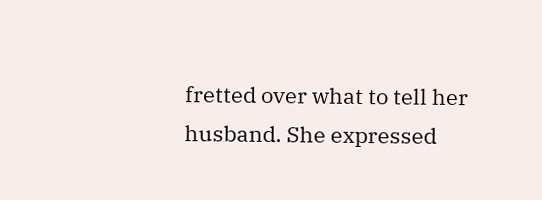fretted over what to tell her husband. She expressed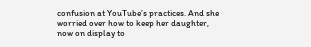confusion at YouTube’s practices. And she worried over how to keep her daughter, now on display to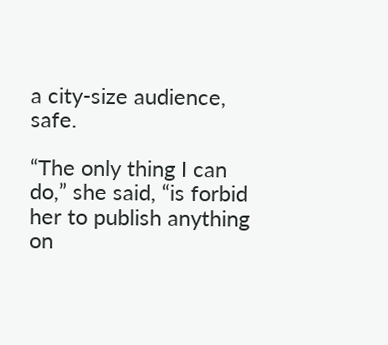a city-size audience, safe.

“The only thing I can do,” she said, “is forbid her to publish anything on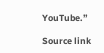YouTube.”

Source link